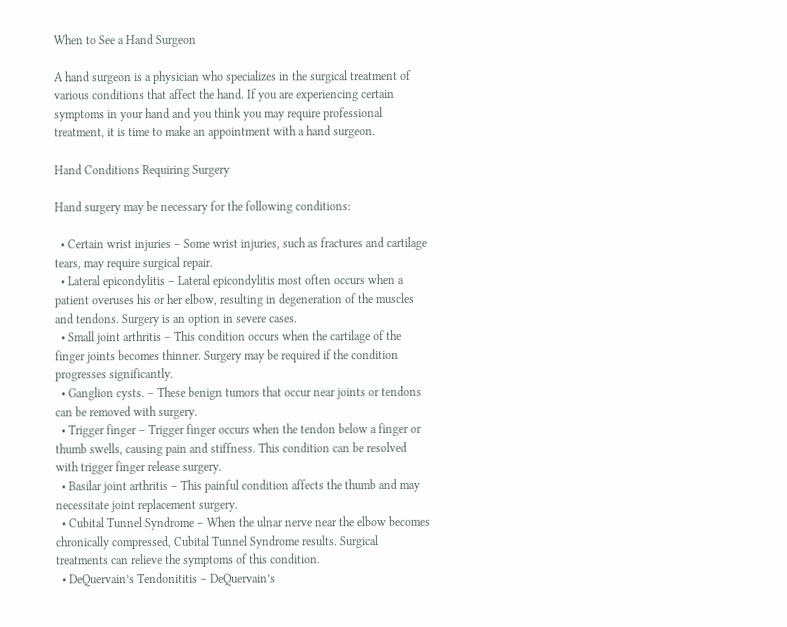When to See a Hand Surgeon

A hand surgeon is a physician who specializes in the surgical treatment of various conditions that affect the hand. If you are experiencing certain symptoms in your hand and you think you may require professional treatment, it is time to make an appointment with a hand surgeon.

Hand Conditions Requiring Surgery

Hand surgery may be necessary for the following conditions:

  • Certain wrist injuries – Some wrist injuries, such as fractures and cartilage tears, may require surgical repair.
  • Lateral epicondylitis – Lateral epicondylitis most often occurs when a patient overuses his or her elbow, resulting in degeneration of the muscles and tendons. Surgery is an option in severe cases.
  • Small joint arthritis – This condition occurs when the cartilage of the finger joints becomes thinner. Surgery may be required if the condition progresses significantly.
  • Ganglion cysts. – These benign tumors that occur near joints or tendons can be removed with surgery.
  • Trigger finger – Trigger finger occurs when the tendon below a finger or thumb swells, causing pain and stiffness. This condition can be resolved with trigger finger release surgery.
  • Basilar joint arthritis – This painful condition affects the thumb and may necessitate joint replacement surgery.
  • Cubital Tunnel Syndrome – When the ulnar nerve near the elbow becomes chronically compressed, Cubital Tunnel Syndrome results. Surgical treatments can relieve the symptoms of this condition.
  • DeQuervain’s Tendonititis – DeQuervain’s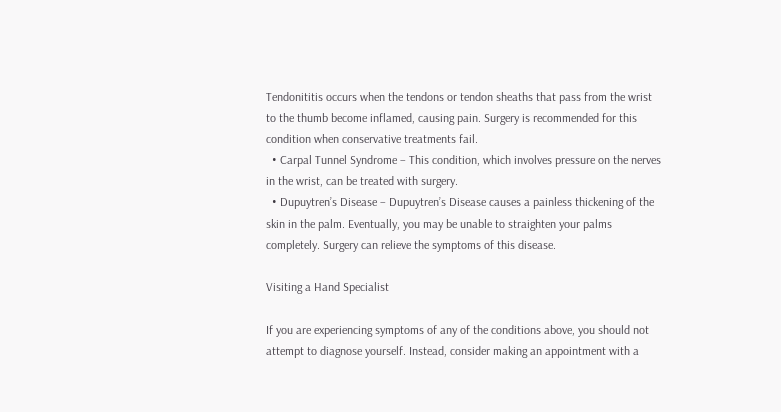Tendonititis occurs when the tendons or tendon sheaths that pass from the wrist to the thumb become inflamed, causing pain. Surgery is recommended for this condition when conservative treatments fail.
  • Carpal Tunnel Syndrome – This condition, which involves pressure on the nerves in the wrist, can be treated with surgery.
  • Dupuytren’s Disease – Dupuytren’s Disease causes a painless thickening of the skin in the palm. Eventually, you may be unable to straighten your palms completely. Surgery can relieve the symptoms of this disease.

Visiting a Hand Specialist

If you are experiencing symptoms of any of the conditions above, you should not attempt to diagnose yourself. Instead, consider making an appointment with a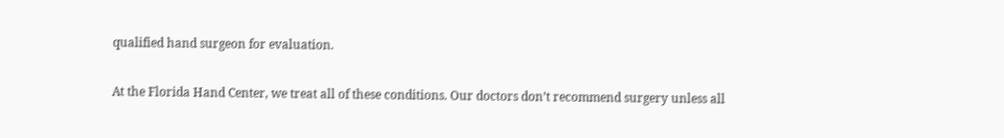qualified hand surgeon for evaluation.

At the Florida Hand Center, we treat all of these conditions. Our doctors don’t recommend surgery unless all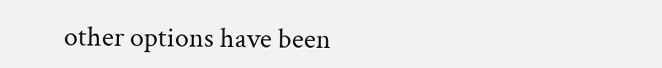other options have been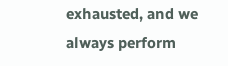exhausted, and we always perform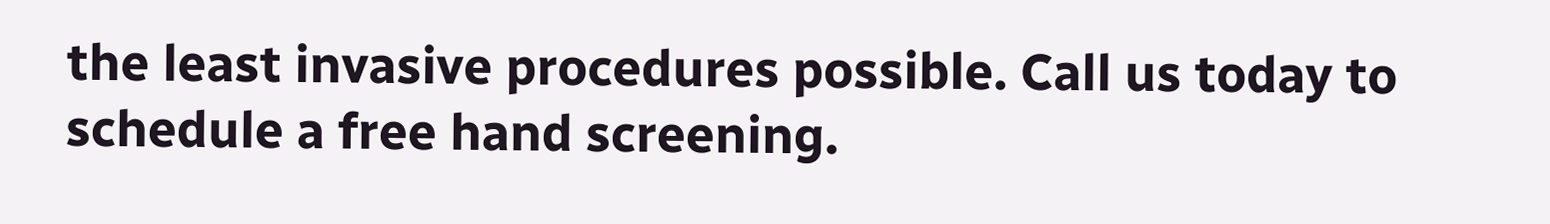the least invasive procedures possible. Call us today to schedule a free hand screening.